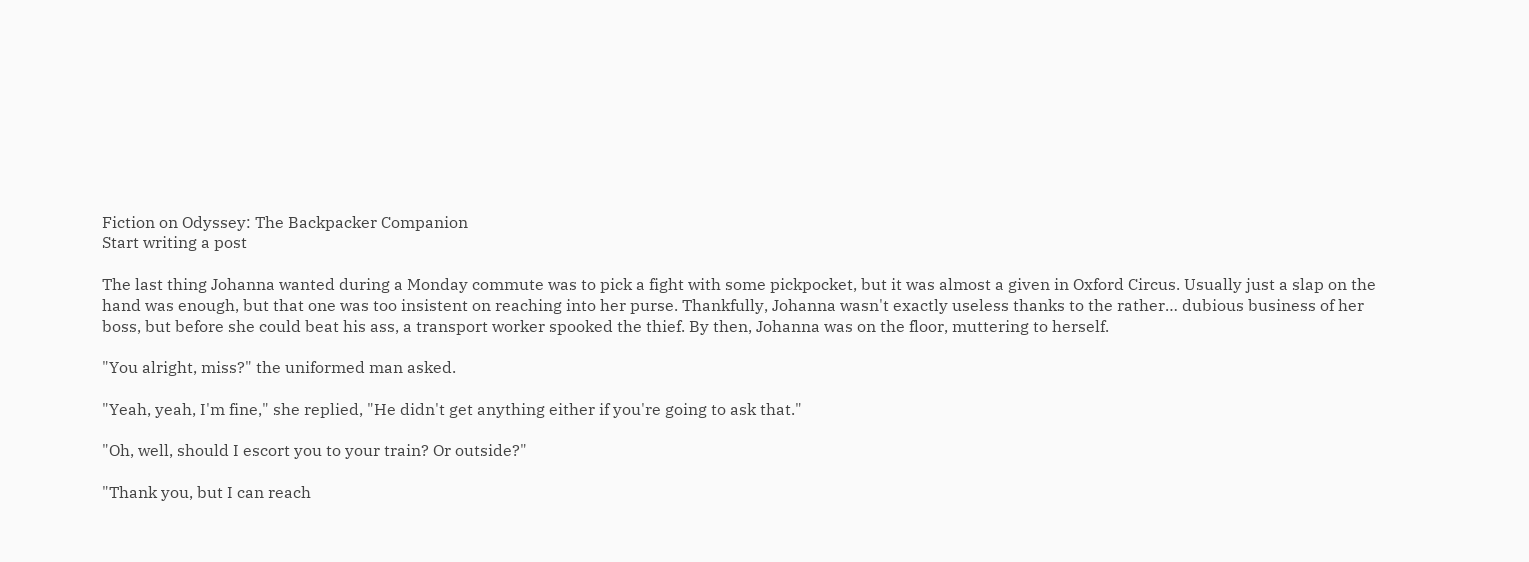Fiction on Odyssey: The Backpacker Companion
Start writing a post

The last thing Johanna wanted during a Monday commute was to pick a fight with some pickpocket, but it was almost a given in Oxford Circus. Usually just a slap on the hand was enough, but that one was too insistent on reaching into her purse. Thankfully, Johanna wasn't exactly useless thanks to the rather… dubious business of her boss, but before she could beat his ass, a transport worker spooked the thief. By then, Johanna was on the floor, muttering to herself.

"You alright, miss?" the uniformed man asked.

"Yeah, yeah, I'm fine," she replied, "He didn't get anything either if you're going to ask that."

"Oh, well, should I escort you to your train? Or outside?"

"Thank you, but I can reach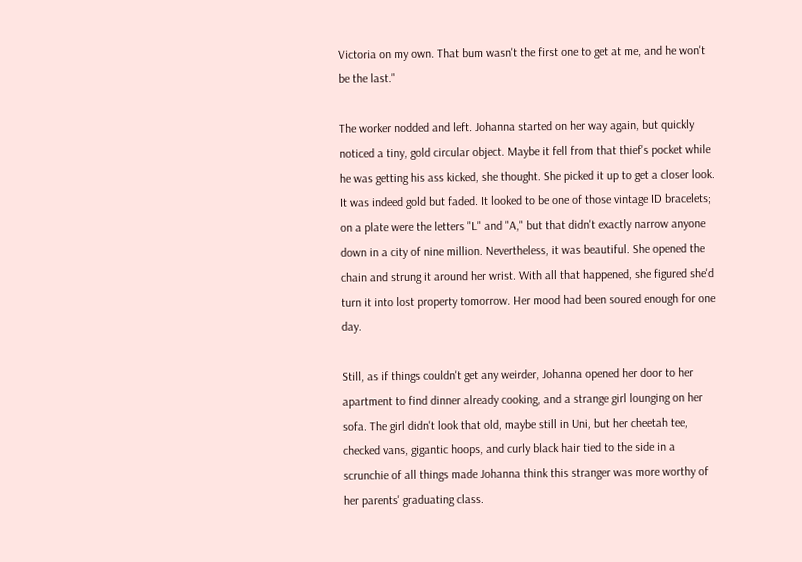Victoria on my own. That bum wasn't the first one to get at me, and he won't be the last."

The worker nodded and left. Johanna started on her way again, but quickly noticed a tiny, gold circular object. Maybe it fell from that thief's pocket while he was getting his ass kicked, she thought. She picked it up to get a closer look. It was indeed gold but faded. It looked to be one of those vintage ID bracelets; on a plate were the letters "L" and "A," but that didn't exactly narrow anyone down in a city of nine million. Nevertheless, it was beautiful. She opened the chain and strung it around her wrist. With all that happened, she figured she'd turn it into lost property tomorrow. Her mood had been soured enough for one day.

Still, as if things couldn't get any weirder, Johanna opened her door to her apartment to find dinner already cooking, and a strange girl lounging on her sofa. The girl didn't look that old, maybe still in Uni, but her cheetah tee, checked vans, gigantic hoops, and curly black hair tied to the side in a scrunchie of all things made Johanna think this stranger was more worthy of her parents' graduating class.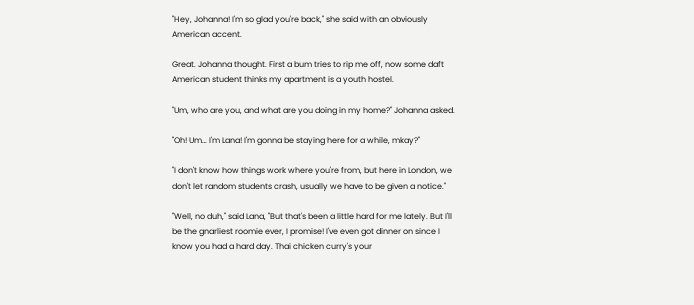"Hey, Johanna! I'm so glad you're back," she said with an obviously American accent.

Great. Johanna thought. First a bum tries to rip me off, now some daft American student thinks my apartment is a youth hostel.

"Um, who are you, and what are you doing in my home?" Johanna asked.

"Oh! Um… I'm Lana! I'm gonna be staying here for a while, mkay?"

"I don't know how things work where you're from, but here in London, we don't let random students crash, usually we have to be given a notice."

"Well, no duh," said Lana, "But that's been a little hard for me lately. But I'll be the gnarliest roomie ever, I promise! I've even got dinner on since I know you had a hard day. Thai chicken curry's your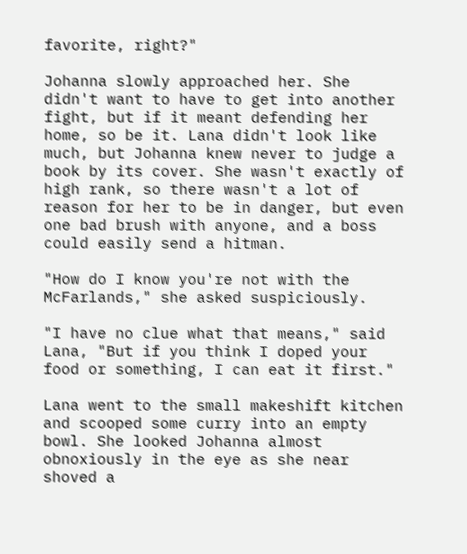favorite, right?"

Johanna slowly approached her. She didn't want to have to get into another fight, but if it meant defending her home, so be it. Lana didn't look like much, but Johanna knew never to judge a book by its cover. She wasn't exactly of high rank, so there wasn't a lot of reason for her to be in danger, but even one bad brush with anyone, and a boss could easily send a hitman.

"How do I know you're not with the McFarlands," she asked suspiciously.

"I have no clue what that means," said Lana, "But if you think I doped your food or something, I can eat it first."

Lana went to the small makeshift kitchen and scooped some curry into an empty bowl. She looked Johanna almost obnoxiously in the eye as she near shoved a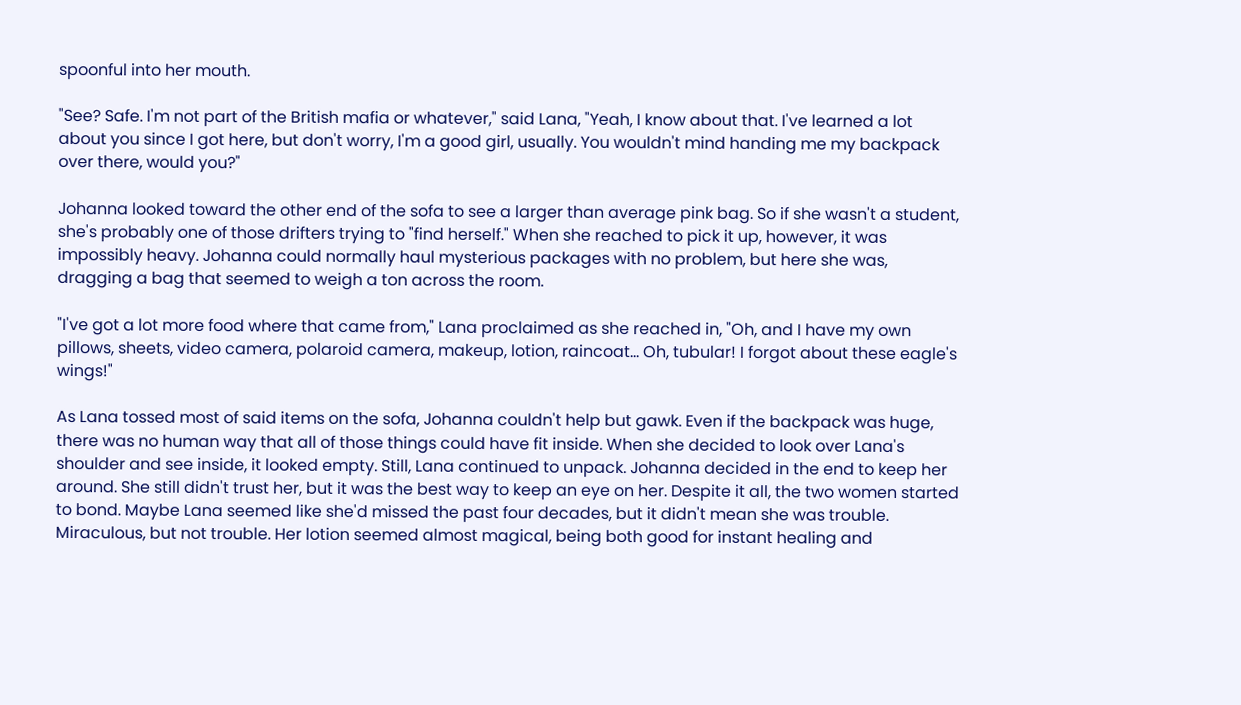spoonful into her mouth.

"See? Safe. I'm not part of the British mafia or whatever," said Lana, "Yeah, I know about that. I've learned a lot about you since I got here, but don't worry, I'm a good girl, usually. You wouldn't mind handing me my backpack over there, would you?"

Johanna looked toward the other end of the sofa to see a larger than average pink bag. So if she wasn't a student, she's probably one of those drifters trying to "find herself." When she reached to pick it up, however, it was impossibly heavy. Johanna could normally haul mysterious packages with no problem, but here she was, dragging a bag that seemed to weigh a ton across the room.

"I've got a lot more food where that came from," Lana proclaimed as she reached in, "Oh, and I have my own pillows, sheets, video camera, polaroid camera, makeup, lotion, raincoat… Oh, tubular! I forgot about these eagle's wings!"

As Lana tossed most of said items on the sofa, Johanna couldn't help but gawk. Even if the backpack was huge, there was no human way that all of those things could have fit inside. When she decided to look over Lana's shoulder and see inside, it looked empty. Still, Lana continued to unpack. Johanna decided in the end to keep her around. She still didn't trust her, but it was the best way to keep an eye on her. Despite it all, the two women started to bond. Maybe Lana seemed like she'd missed the past four decades, but it didn't mean she was trouble. Miraculous, but not trouble. Her lotion seemed almost magical, being both good for instant healing and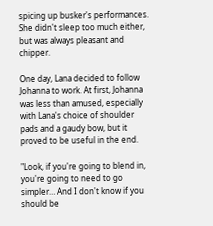spicing up busker's performances. She didn't sleep too much either, but was always pleasant and chipper.

One day, Lana decided to follow Johanna to work. At first, Johanna was less than amused, especially with Lana's choice of shoulder pads and a gaudy bow, but it proved to be useful in the end.

"Look, if you're going to blend in, you're going to need to go simpler… And I don't know if you should be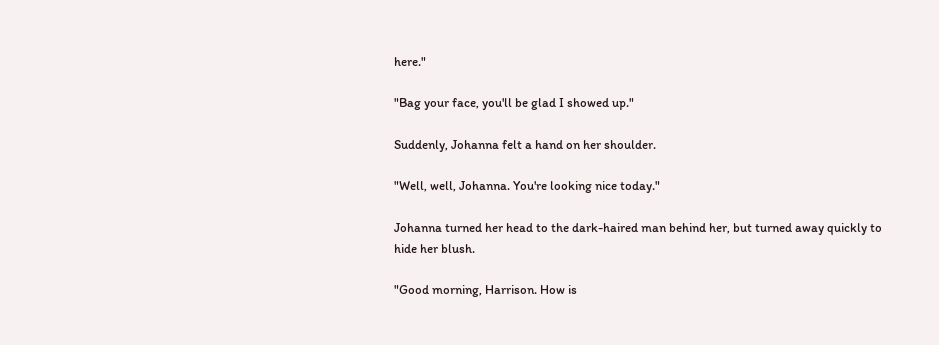here."

"Bag your face, you'll be glad I showed up."

Suddenly, Johanna felt a hand on her shoulder.

"Well, well, Johanna. You're looking nice today."

Johanna turned her head to the dark-haired man behind her, but turned away quickly to hide her blush.

"Good morning, Harrison. How is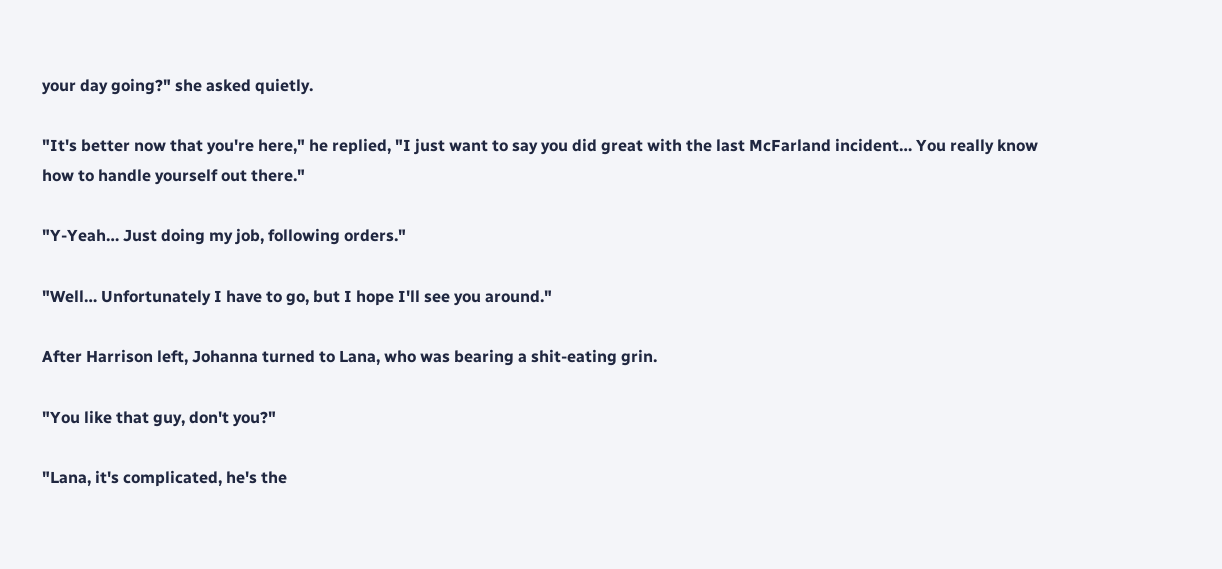your day going?" she asked quietly.

"It's better now that you're here," he replied, "I just want to say you did great with the last McFarland incident… You really know how to handle yourself out there."

"Y-Yeah… Just doing my job, following orders."

"Well… Unfortunately I have to go, but I hope I'll see you around."

After Harrison left, Johanna turned to Lana, who was bearing a shit-eating grin.

"You like that guy, don't you?"

"Lana, it's complicated, he's the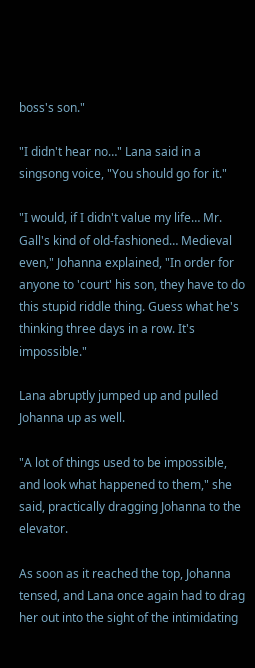boss's son."

"I didn't hear no…" Lana said in a singsong voice, "You should go for it."

"I would, if I didn't value my life… Mr. Gall's kind of old-fashioned… Medieval even," Johanna explained, "In order for anyone to 'court' his son, they have to do this stupid riddle thing. Guess what he's thinking three days in a row. It's impossible."

Lana abruptly jumped up and pulled Johanna up as well.

"A lot of things used to be impossible, and look what happened to them," she said, practically dragging Johanna to the elevator.

As soon as it reached the top, Johanna tensed, and Lana once again had to drag her out into the sight of the intimidating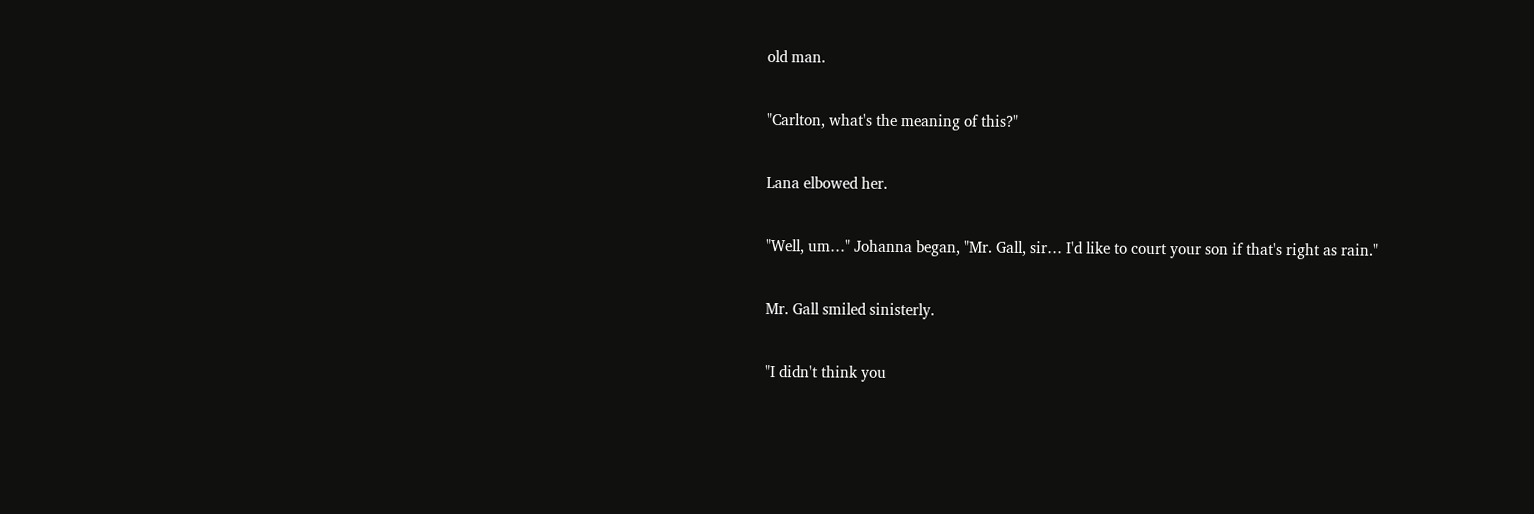old man.

"Carlton, what's the meaning of this?"

Lana elbowed her.

"Well, um…" Johanna began, "Mr. Gall, sir… I'd like to court your son if that's right as rain."

Mr. Gall smiled sinisterly.

"I didn't think you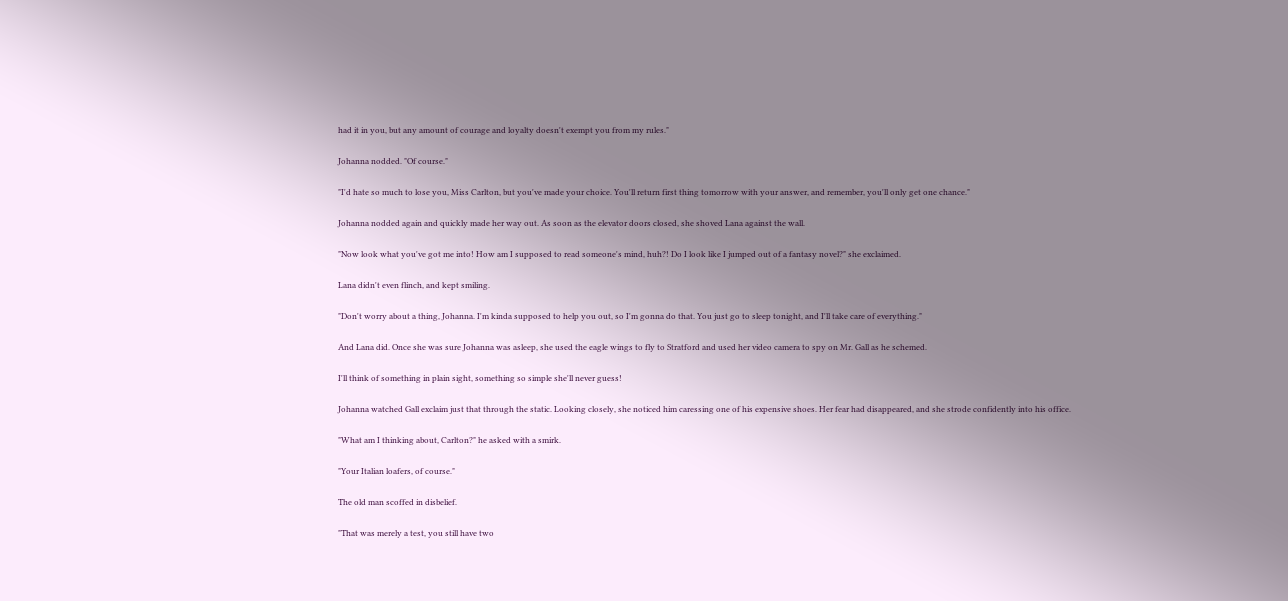had it in you, but any amount of courage and loyalty doesn't exempt you from my rules."

Johanna nodded. "Of course."

"I'd hate so much to lose you, Miss Carlton, but you've made your choice. You'll return first thing tomorrow with your answer, and remember, you'll only get one chance."

Johanna nodded again and quickly made her way out. As soon as the elevator doors closed, she shoved Lana against the wall.

"Now look what you've got me into! How am I supposed to read someone's mind, huh?! Do I look like I jumped out of a fantasy novel?" she exclaimed.

Lana didn't even flinch, and kept smiling.

"Don't worry about a thing, Johanna. I'm kinda supposed to help you out, so I'm gonna do that. You just go to sleep tonight, and I'll take care of everything."

And Lana did. Once she was sure Johanna was asleep, she used the eagle wings to fly to Stratford and used her video camera to spy on Mr. Gall as he schemed.

I'll think of something in plain sight, something so simple she'll never guess!

Johanna watched Gall exclaim just that through the static. Looking closely, she noticed him caressing one of his expensive shoes. Her fear had disappeared, and she strode confidently into his office.

"What am I thinking about, Carlton?" he asked with a smirk.

"Your Italian loafers, of course."

The old man scoffed in disbelief.

"That was merely a test, you still have two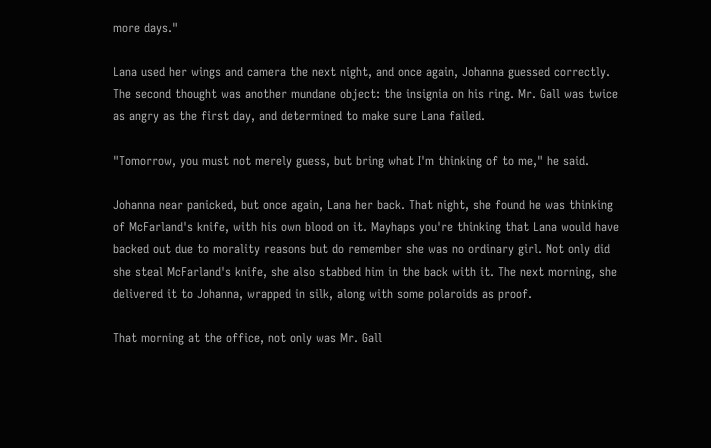more days."

Lana used her wings and camera the next night, and once again, Johanna guessed correctly. The second thought was another mundane object: the insignia on his ring. Mr. Gall was twice as angry as the first day, and determined to make sure Lana failed.

"Tomorrow, you must not merely guess, but bring what I'm thinking of to me," he said.

Johanna near panicked, but once again, Lana her back. That night, she found he was thinking of McFarland's knife, with his own blood on it. Mayhaps you're thinking that Lana would have backed out due to morality reasons but do remember she was no ordinary girl. Not only did she steal McFarland's knife, she also stabbed him in the back with it. The next morning, she delivered it to Johanna, wrapped in silk, along with some polaroids as proof.

That morning at the office, not only was Mr. Gall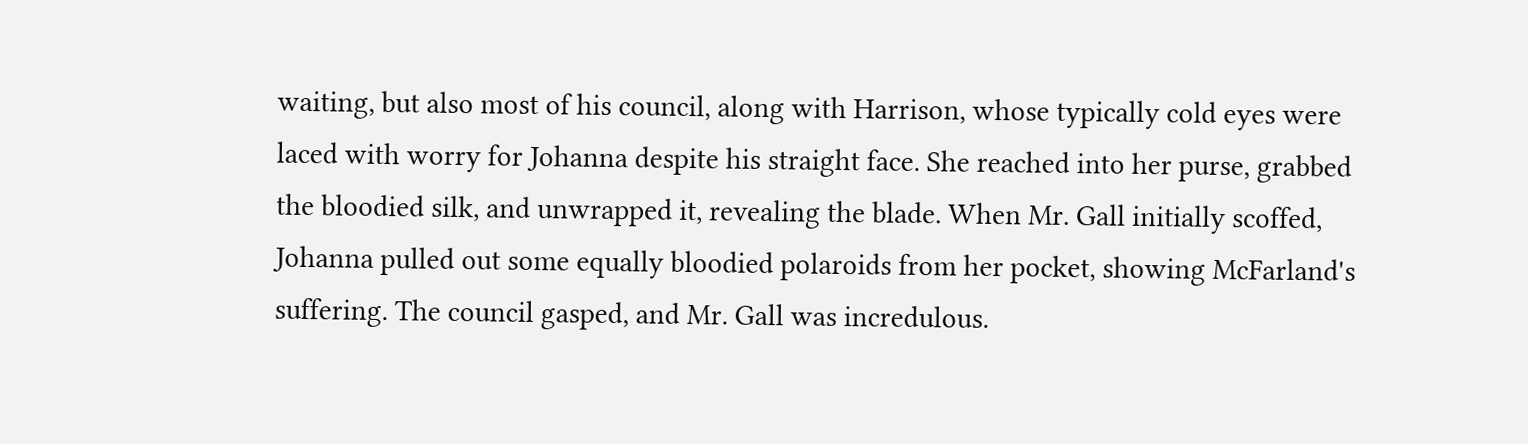waiting, but also most of his council, along with Harrison, whose typically cold eyes were laced with worry for Johanna despite his straight face. She reached into her purse, grabbed the bloodied silk, and unwrapped it, revealing the blade. When Mr. Gall initially scoffed, Johanna pulled out some equally bloodied polaroids from her pocket, showing McFarland's suffering. The council gasped, and Mr. Gall was incredulous.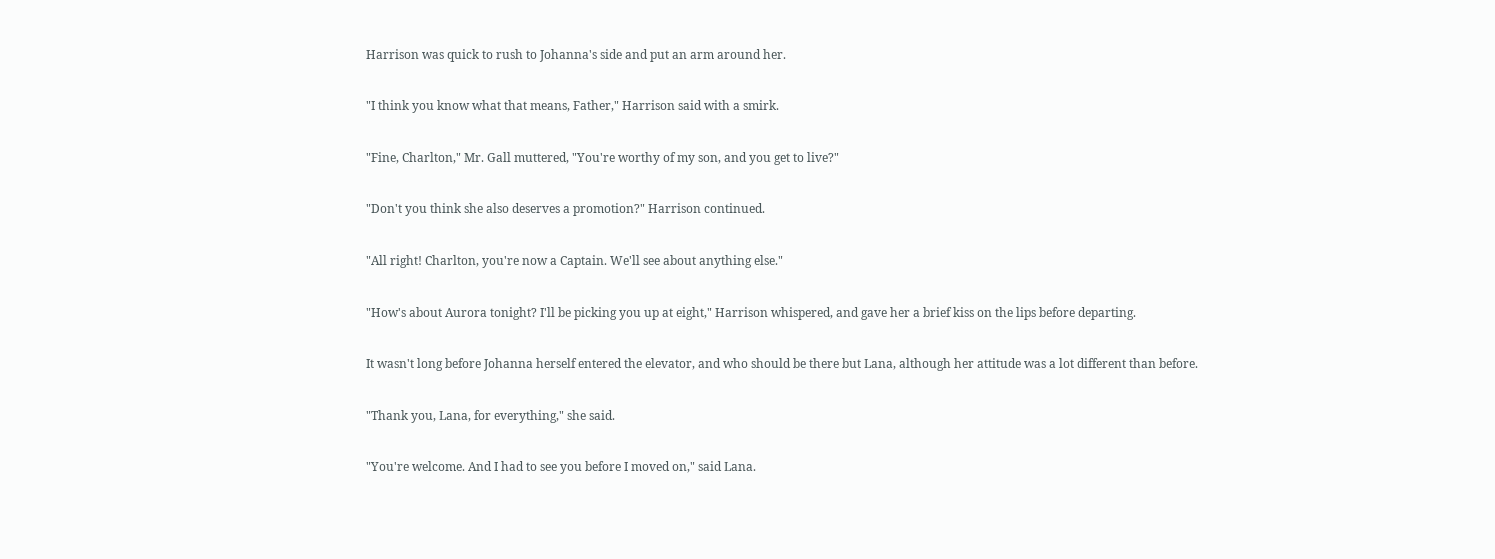Harrison was quick to rush to Johanna's side and put an arm around her.

"I think you know what that means, Father," Harrison said with a smirk.

"Fine, Charlton," Mr. Gall muttered, "You're worthy of my son, and you get to live?"

"Don't you think she also deserves a promotion?" Harrison continued.

"All right! Charlton, you're now a Captain. We'll see about anything else."

"How's about Aurora tonight? I'll be picking you up at eight," Harrison whispered, and gave her a brief kiss on the lips before departing.

It wasn't long before Johanna herself entered the elevator, and who should be there but Lana, although her attitude was a lot different than before.

"Thank you, Lana, for everything," she said.

"You're welcome. And I had to see you before I moved on," said Lana.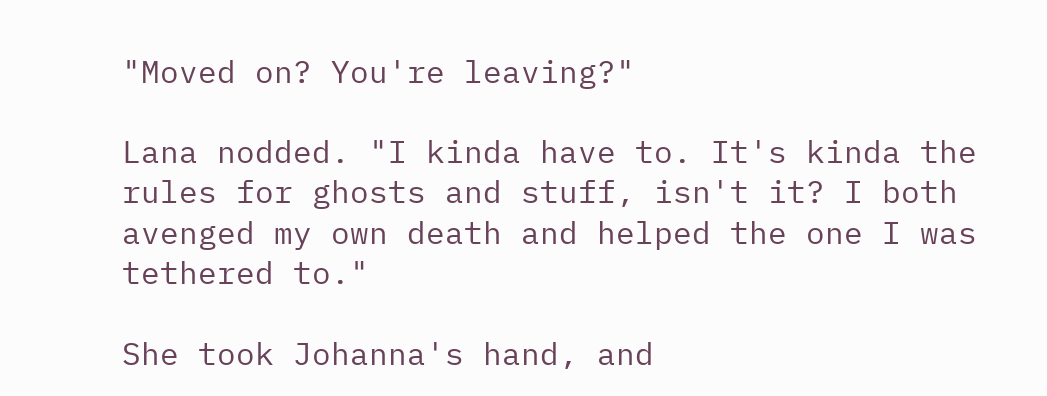"Moved on? You're leaving?"

Lana nodded. "I kinda have to. It's kinda the rules for ghosts and stuff, isn't it? I both avenged my own death and helped the one I was tethered to."

She took Johanna's hand, and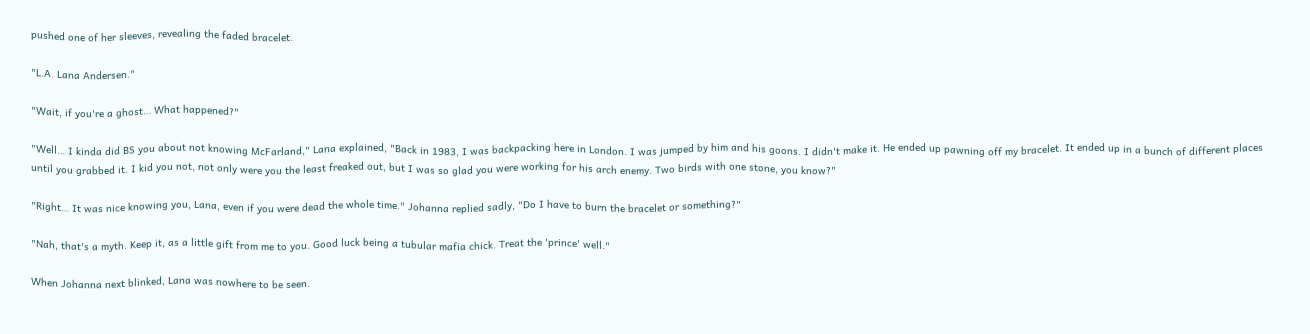pushed one of her sleeves, revealing the faded bracelet.

"L.A. Lana Andersen."

"Wait, if you're a ghost… What happened?"

"Well… I kinda did BS you about not knowing McFarland," Lana explained, "Back in 1983, I was backpacking here in London. I was jumped by him and his goons. I didn't make it. He ended up pawning off my bracelet. It ended up in a bunch of different places until you grabbed it. I kid you not, not only were you the least freaked out, but I was so glad you were working for his arch enemy. Two birds with one stone, you know?"

"Right… It was nice knowing you, Lana, even if you were dead the whole time." Johanna replied sadly, "Do I have to burn the bracelet or something?"

"Nah, that's a myth. Keep it, as a little gift from me to you. Good luck being a tubular mafia chick. Treat the 'prince' well."

When Johanna next blinked, Lana was nowhere to be seen.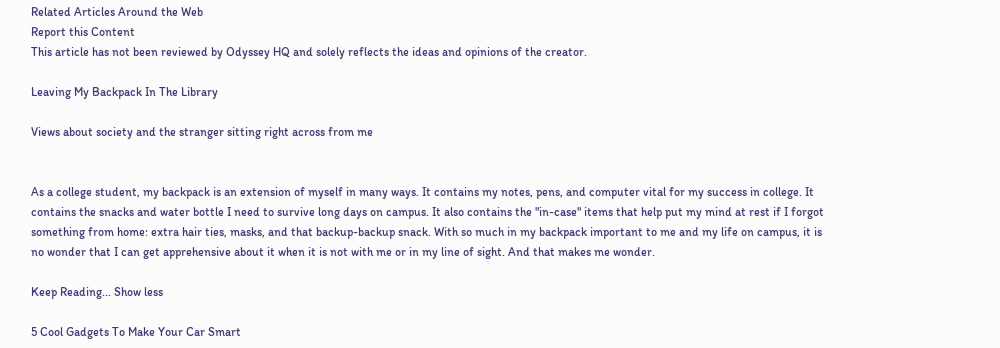Related Articles Around the Web
Report this Content
This article has not been reviewed by Odyssey HQ and solely reflects the ideas and opinions of the creator.

Leaving My Backpack In The Library

Views about society and the stranger sitting right across from me


As a college student, my backpack is an extension of myself in many ways. It contains my notes, pens, and computer vital for my success in college. It contains the snacks and water bottle I need to survive long days on campus. It also contains the "in-case" items that help put my mind at rest if I forgot something from home: extra hair ties, masks, and that backup-backup snack. With so much in my backpack important to me and my life on campus, it is no wonder that I can get apprehensive about it when it is not with me or in my line of sight. And that makes me wonder.

Keep Reading... Show less

5 Cool Gadgets To Make Your Car Smart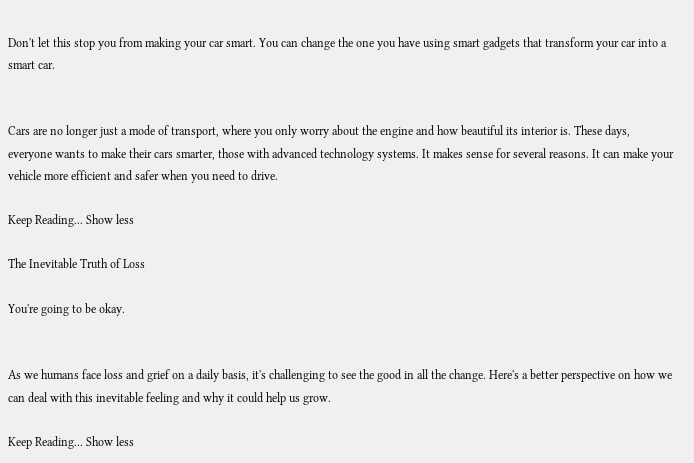Don't let this stop you from making your car smart. You can change the one you have using smart gadgets that transform your car into a smart car.


Cars are no longer just a mode of transport, where you only worry about the engine and how beautiful its interior is. These days, everyone wants to make their cars smarter, those with advanced technology systems. It makes sense for several reasons. It can make your vehicle more efficient and safer when you need to drive.

Keep Reading... Show less

The Inevitable Truth of Loss

You're going to be okay.


As we humans face loss and grief on a daily basis, it's challenging to see the good in all the change. Here's a better perspective on how we can deal with this inevitable feeling and why it could help us grow.

Keep Reading... Show less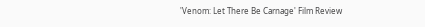'Venom: Let There Be Carnage' Film Review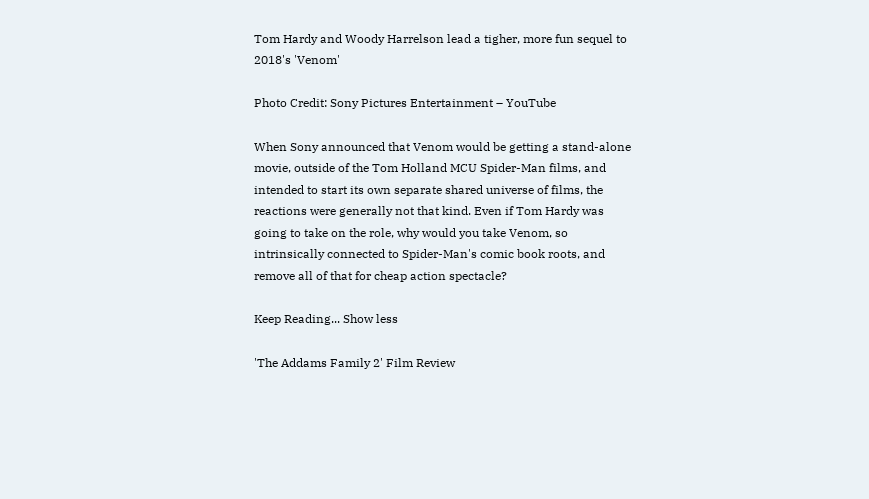Tom Hardy and Woody Harrelson lead a tigher, more fun sequel to 2018's 'Venom'

Photo Credit: Sony Pictures Entertainment – YouTube

When Sony announced that Venom would be getting a stand-alone movie, outside of the Tom Holland MCU Spider-Man films, and intended to start its own separate shared universe of films, the reactions were generally not that kind. Even if Tom Hardy was going to take on the role, why would you take Venom, so intrinsically connected to Spider-Man's comic book roots, and remove all of that for cheap action spectacle?

Keep Reading... Show less

'The Addams Family 2' Film Review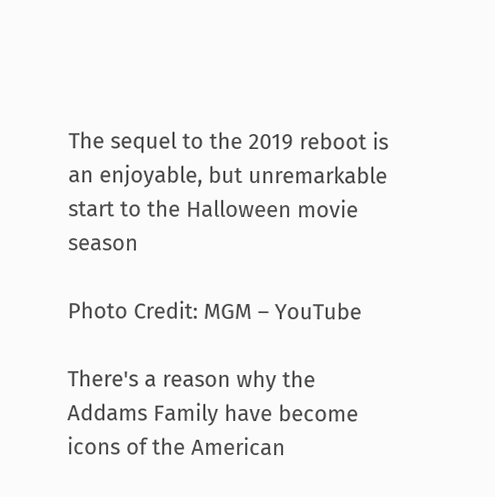The sequel to the 2019 reboot is an enjoyable, but unremarkable start to the Halloween movie season

Photo Credit: MGM – YouTube

There's a reason why the Addams Family have become icons of the American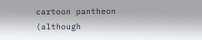cartoon pantheon (although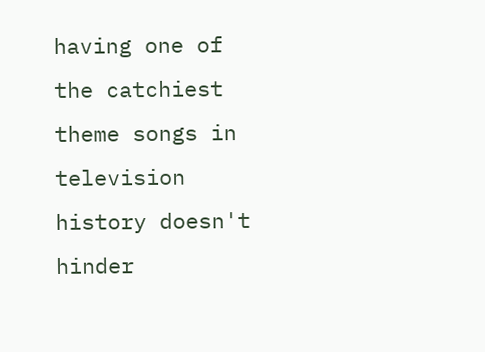having one of the catchiest theme songs in television history doesn't hinder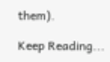them).

Keep Reading...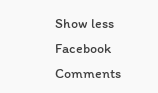Show less
Facebook Comments